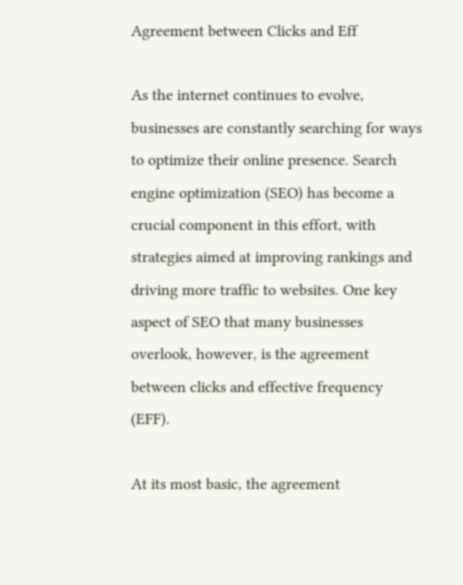Agreement between Clicks and Eff

As the internet continues to evolve, businesses are constantly searching for ways to optimize their online presence. Search engine optimization (SEO) has become a crucial component in this effort, with strategies aimed at improving rankings and driving more traffic to websites. One key aspect of SEO that many businesses overlook, however, is the agreement between clicks and effective frequency (EFF).

At its most basic, the agreement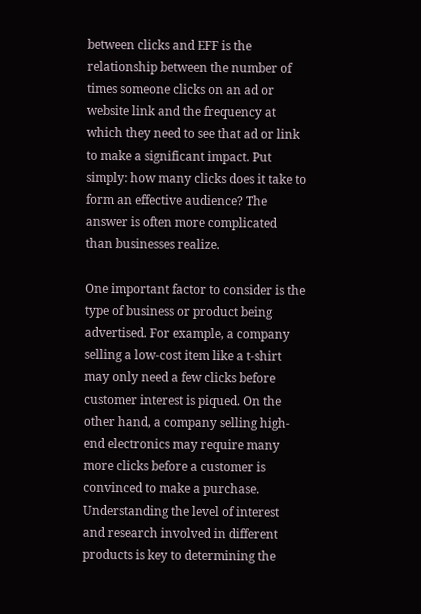between clicks and EFF is the relationship between the number of times someone clicks on an ad or website link and the frequency at which they need to see that ad or link to make a significant impact. Put simply: how many clicks does it take to form an effective audience? The answer is often more complicated than businesses realize.

One important factor to consider is the type of business or product being advertised. For example, a company selling a low-cost item like a t-shirt may only need a few clicks before customer interest is piqued. On the other hand, a company selling high-end electronics may require many more clicks before a customer is convinced to make a purchase. Understanding the level of interest and research involved in different products is key to determining the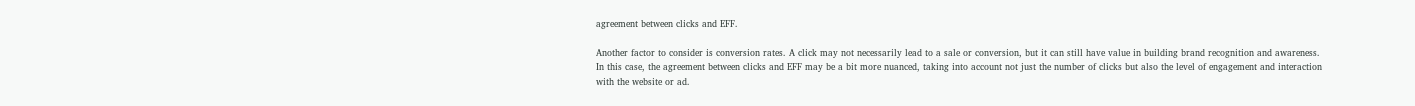agreement between clicks and EFF.

Another factor to consider is conversion rates. A click may not necessarily lead to a sale or conversion, but it can still have value in building brand recognition and awareness. In this case, the agreement between clicks and EFF may be a bit more nuanced, taking into account not just the number of clicks but also the level of engagement and interaction with the website or ad.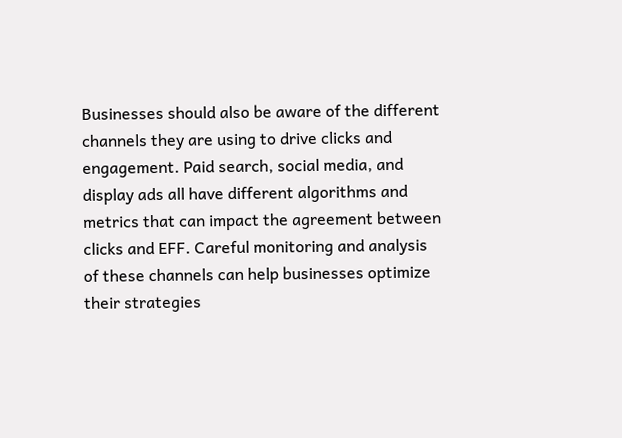Businesses should also be aware of the different channels they are using to drive clicks and engagement. Paid search, social media, and display ads all have different algorithms and metrics that can impact the agreement between clicks and EFF. Careful monitoring and analysis of these channels can help businesses optimize their strategies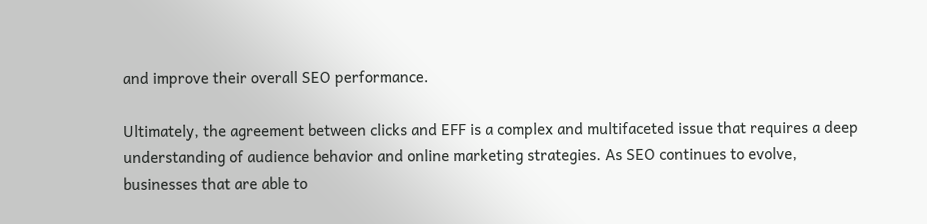and improve their overall SEO performance.

Ultimately, the agreement between clicks and EFF is a complex and multifaceted issue that requires a deep understanding of audience behavior and online marketing strategies. As SEO continues to evolve, businesses that are able to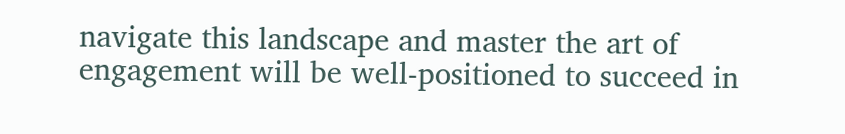navigate this landscape and master the art of engagement will be well-positioned to succeed in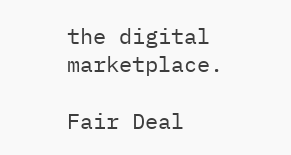the digital marketplace.

Fair Deal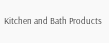Kitchen and Bath Products